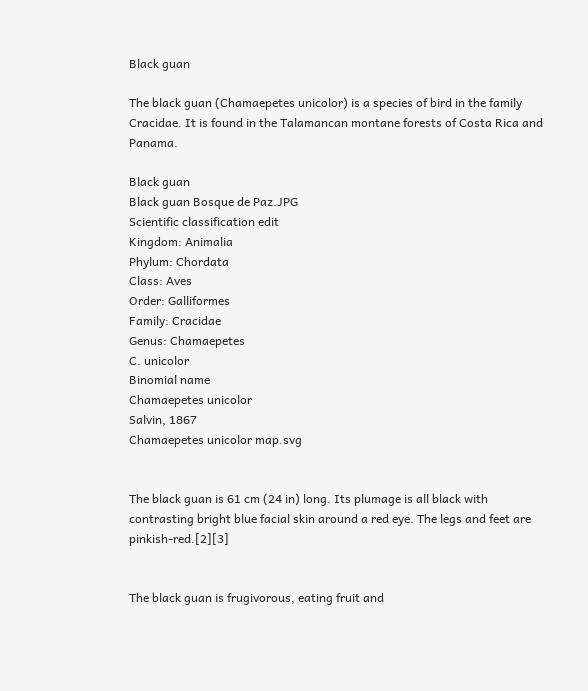Black guan

The black guan (Chamaepetes unicolor) is a species of bird in the family Cracidae. It is found in the Talamancan montane forests of Costa Rica and Panama.

Black guan
Black guan Bosque de Paz.JPG
Scientific classification edit
Kingdom: Animalia
Phylum: Chordata
Class: Aves
Order: Galliformes
Family: Cracidae
Genus: Chamaepetes
C. unicolor
Binomial name
Chamaepetes unicolor
Salvin, 1867
Chamaepetes unicolor map.svg


The black guan is 61 cm (24 in) long. Its plumage is all black with contrasting bright blue facial skin around a red eye. The legs and feet are pinkish-red.[2][3]


The black guan is frugivorous, eating fruit and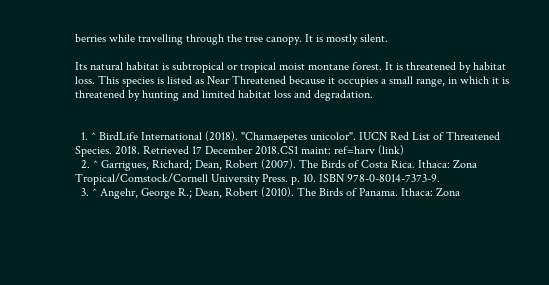berries while travelling through the tree canopy. It is mostly silent.

Its natural habitat is subtropical or tropical moist montane forest. It is threatened by habitat loss. This species is listed as Near Threatened because it occupies a small range, in which it is threatened by hunting and limited habitat loss and degradation.


  1. ^ BirdLife International (2018). "Chamaepetes unicolor". IUCN Red List of Threatened Species. 2018. Retrieved 17 December 2018.CS1 maint: ref=harv (link)
  2. ^ Garrigues, Richard; Dean, Robert (2007). The Birds of Costa Rica. Ithaca: Zona Tropical/Comstock/Cornell University Press. p. 10. ISBN 978-0-8014-7373-9.
  3. ^ Angehr, George R.; Dean, Robert (2010). The Birds of Panama. Ithaca: Zona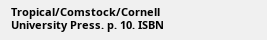Tropical/Comstock/Cornell University Press. p. 10. ISBN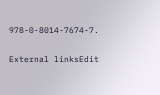978-0-8014-7674-7.

External linksEdit